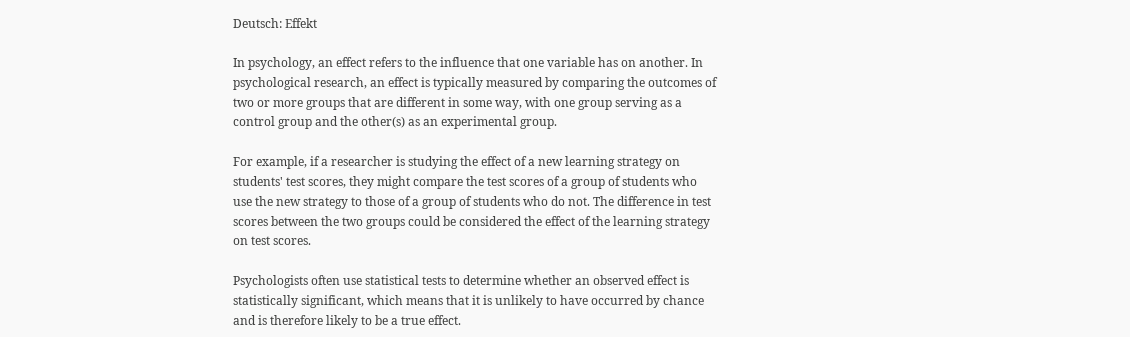Deutsch: Effekt

In psychology, an effect refers to the influence that one variable has on another. In psychological research, an effect is typically measured by comparing the outcomes of two or more groups that are different in some way, with one group serving as a control group and the other(s) as an experimental group.

For example, if a researcher is studying the effect of a new learning strategy on students' test scores, they might compare the test scores of a group of students who use the new strategy to those of a group of students who do not. The difference in test scores between the two groups could be considered the effect of the learning strategy on test scores.

Psychologists often use statistical tests to determine whether an observed effect is statistically significant, which means that it is unlikely to have occurred by chance and is therefore likely to be a true effect.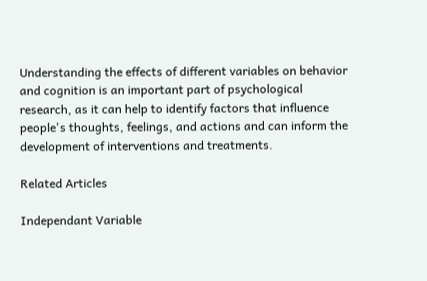Understanding the effects of different variables on behavior and cognition is an important part of psychological research, as it can help to identify factors that influence people's thoughts, feelings, and actions and can inform the development of interventions and treatments.

Related Articles

Independant Variable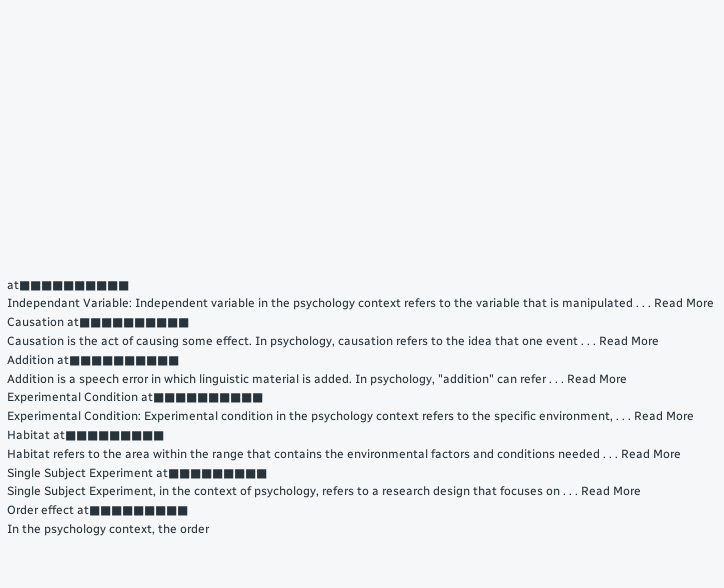at■■■■■■■■■■
Independant Variable: Independent variable in the psychology context refers to the variable that is manipulated . . . Read More
Causation at■■■■■■■■■■
Causation is the act of causing some effect. In psychology, causation refers to the idea that one event . . . Read More
Addition at■■■■■■■■■■
Addition is a speech error in which linguistic material is added. In psychology, "addition" can refer . . . Read More
Experimental Condition at■■■■■■■■■■
Experimental Condition: Experimental condition in the psychology context refers to the specific environment, . . . Read More
Habitat at■■■■■■■■■
Habitat refers to the area within the range that contains the environmental factors and conditions needed . . . Read More
Single Subject Experiment at■■■■■■■■■
Single Subject Experiment, in the context of psychology, refers to a research design that focuses on . . . Read More
Order effect at■■■■■■■■■
In the psychology context, the order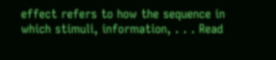effect refers to how the sequence in which stimuli, information, . . . Read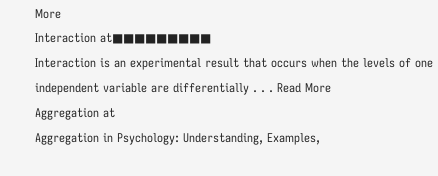More
Interaction at■■■■■■■■■
Interaction is an experimental result that occurs when the levels of one independent variable are differentially . . . Read More
Aggregation at
Aggregation in Psychology: Understanding, Examples,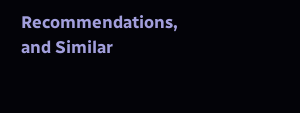Recommendations, and Similar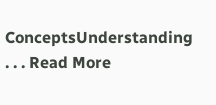ConceptsUnderstanding . . . Read More